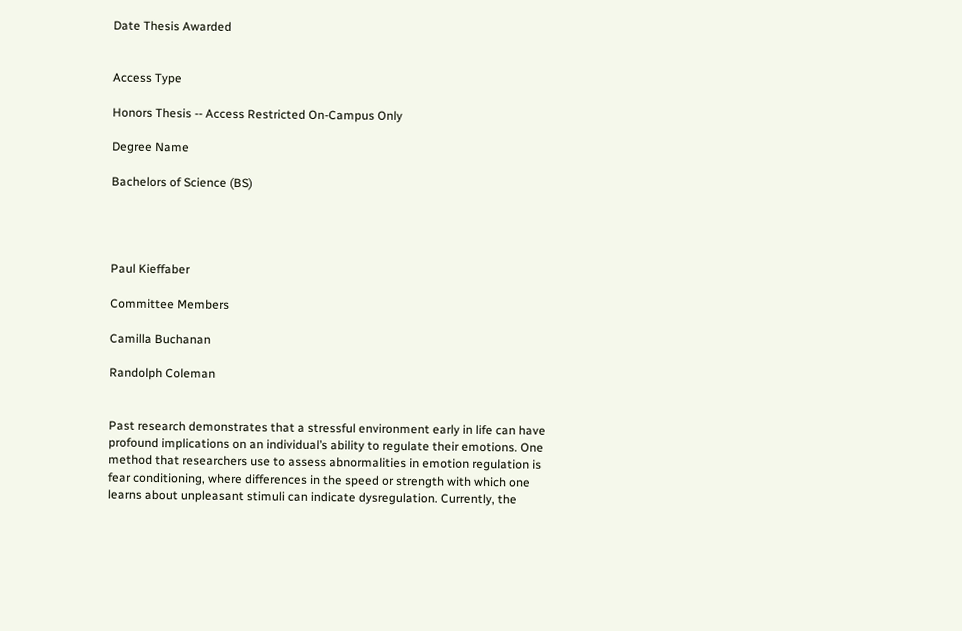Date Thesis Awarded


Access Type

Honors Thesis -- Access Restricted On-Campus Only

Degree Name

Bachelors of Science (BS)




Paul Kieffaber

Committee Members

Camilla Buchanan

Randolph Coleman


Past research demonstrates that a stressful environment early in life can have profound implications on an individual’s ability to regulate their emotions. One method that researchers use to assess abnormalities in emotion regulation is fear conditioning, where differences in the speed or strength with which one learns about unpleasant stimuli can indicate dysregulation. Currently, the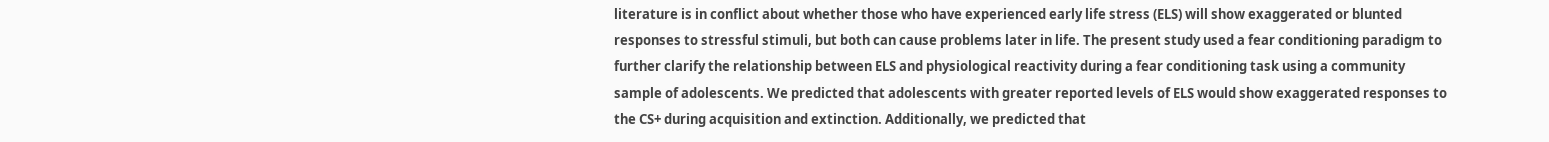literature is in conflict about whether those who have experienced early life stress (ELS) will show exaggerated or blunted responses to stressful stimuli, but both can cause problems later in life. The present study used a fear conditioning paradigm to further clarify the relationship between ELS and physiological reactivity during a fear conditioning task using a community sample of adolescents. We predicted that adolescents with greater reported levels of ELS would show exaggerated responses to the CS+ during acquisition and extinction. Additionally, we predicted that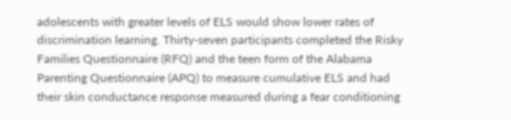adolescents with greater levels of ELS would show lower rates of discrimination learning. Thirty-seven participants completed the Risky Families Questionnaire (RFQ) and the teen form of the Alabama Parenting Questionnaire (APQ) to measure cumulative ELS and had their skin conductance response measured during a fear conditioning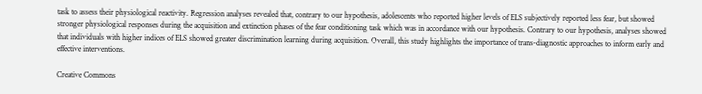task to assess their physiological reactivity. Regression analyses revealed that, contrary to our hypothesis, adolescents who reported higher levels of ELS subjectively reported less fear, but showed stronger physiological responses during the acquisition and extinction phases of the fear conditioning task which was in accordance with our hypothesis. Contrary to our hypothesis, analyses showed that individuals with higher indices of ELS showed greater discrimination learning during acquisition. Overall, this study highlights the importance of trans-diagnostic approaches to inform early and effective interventions.

Creative Commons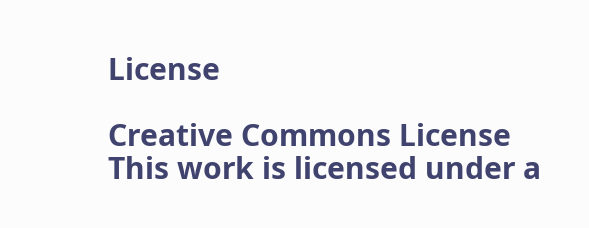License

Creative Commons License
This work is licensed under a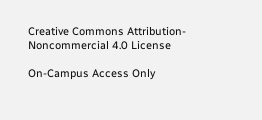Creative Commons Attribution-Noncommercial 4.0 License

On-Campus Access Only